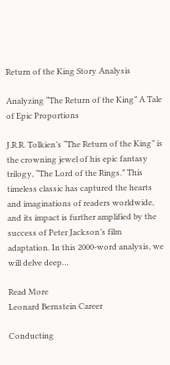Return of the King Story Analysis

Analyzing “The Return of the King” A Tale of Epic Proportions

J.R.R. Tolkien’s “The Return of the King” is the crowning jewel of his epic fantasy trilogy, “The Lord of the Rings.” This timeless classic has captured the hearts and imaginations of readers worldwide, and its impact is further amplified by the success of Peter Jackson’s film adaptation. In this 2000-word analysis, we will delve deep…

Read More
Leonard Bernstein Career

Conducting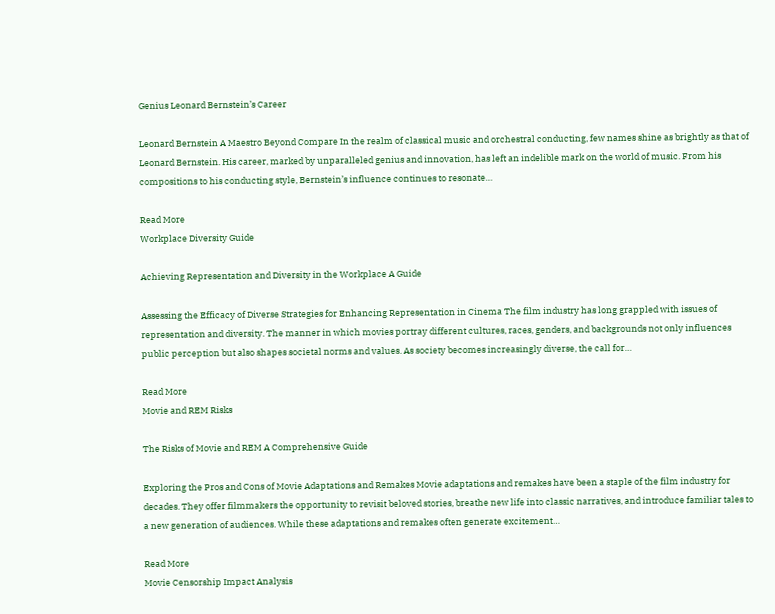Genius Leonard Bernstein’s Career

Leonard Bernstein A Maestro Beyond Compare In the realm of classical music and orchestral conducting, few names shine as brightly as that of Leonard Bernstein. His career, marked by unparalleled genius and innovation, has left an indelible mark on the world of music. From his compositions to his conducting style, Bernstein’s influence continues to resonate…

Read More
Workplace Diversity Guide

Achieving Representation and Diversity in the Workplace A Guide

Assessing the Efficacy of Diverse Strategies for Enhancing Representation in Cinema The film industry has long grappled with issues of representation and diversity. The manner in which movies portray different cultures, races, genders, and backgrounds not only influences public perception but also shapes societal norms and values. As society becomes increasingly diverse, the call for…

Read More
Movie and REM Risks

The Risks of Movie and REM A Comprehensive Guide

Exploring the Pros and Cons of Movie Adaptations and Remakes Movie adaptations and remakes have been a staple of the film industry for decades. They offer filmmakers the opportunity to revisit beloved stories, breathe new life into classic narratives, and introduce familiar tales to a new generation of audiences. While these adaptations and remakes often generate excitement…

Read More
Movie Censorship Impact Analysis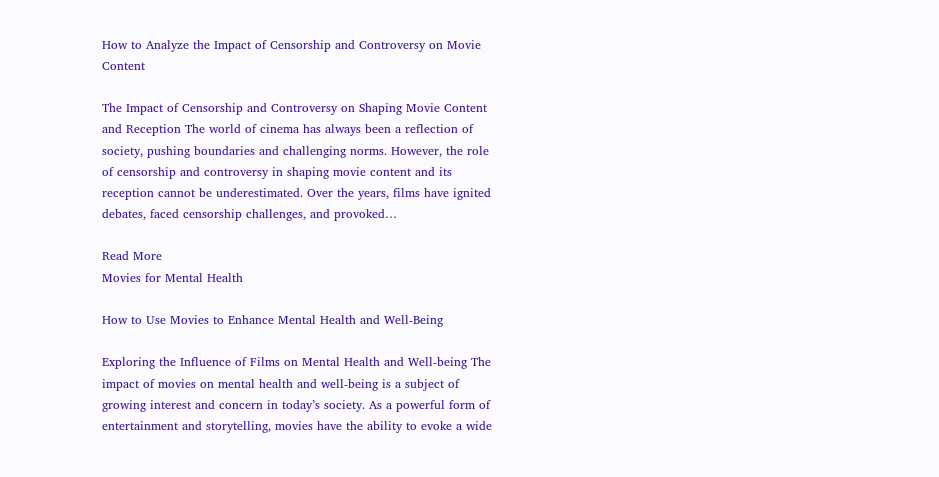How to Analyze the Impact of Censorship and Controversy on Movie Content

The Impact of Censorship and Controversy on Shaping Movie Content and Reception The world of cinema has always been a reflection of society, pushing boundaries and challenging norms. However, the role of censorship and controversy in shaping movie content and its reception cannot be underestimated. Over the years, films have ignited debates, faced censorship challenges, and provoked…

Read More
Movies for Mental Health

How to Use Movies to Enhance Mental Health and Well-Being

Exploring the Influence of Films on Mental Health and Well-being The impact of movies on mental health and well-being is a subject of growing interest and concern in today’s society. As a powerful form of entertainment and storytelling, movies have the ability to evoke a wide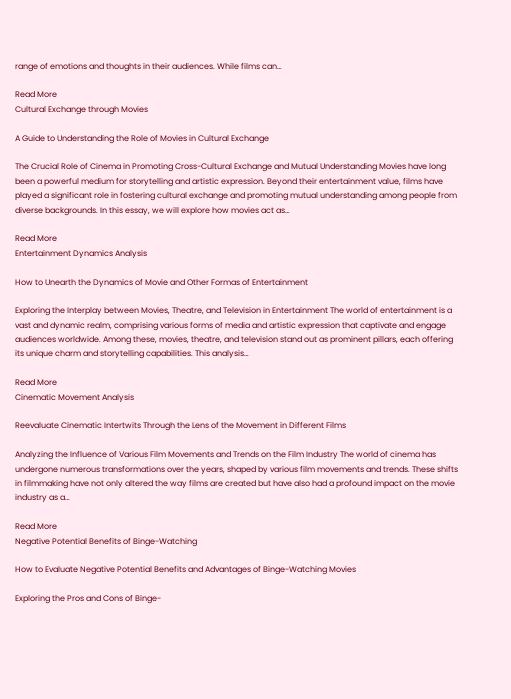range of emotions and thoughts in their audiences. While films can…

Read More
Cultural Exchange through Movies

A Guide to Understanding the Role of Movies in Cultural Exchange

The Crucial Role of Cinema in Promoting Cross-Cultural Exchange and Mutual Understanding Movies have long been a powerful medium for storytelling and artistic expression. Beyond their entertainment value, films have played a significant role in fostering cultural exchange and promoting mutual understanding among people from diverse backgrounds. In this essay, we will explore how movies act as…

Read More
Entertainment Dynamics Analysis

How to Unearth the Dynamics of Movie and Other Formas of Entertainment

Exploring the Interplay between Movies, Theatre, and Television in Entertainment The world of entertainment is a vast and dynamic realm, comprising various forms of media and artistic expression that captivate and engage audiences worldwide. Among these, movies, theatre, and television stand out as prominent pillars, each offering its unique charm and storytelling capabilities. This analysis…

Read More
Cinematic Movement Analysis

Reevaluate Cinematic Intertwits Through the Lens of the Movement in Different Films

Analyzing the Influence of Various Film Movements and Trends on the Film Industry The world of cinema has undergone numerous transformations over the years, shaped by various film movements and trends. These shifts in filmmaking have not only altered the way films are created but have also had a profound impact on the movie industry as a…

Read More
Negative Potential Benefits of Binge-Watching

How to Evaluate Negative Potential Benefits and Advantages of Binge-Watching Movies

Exploring the Pros and Cons of Binge-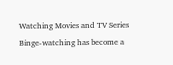Watching Movies and TV Series Binge-watching has become a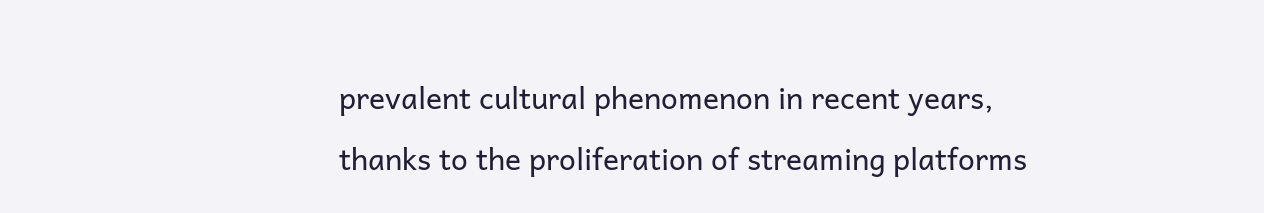prevalent cultural phenomenon in recent years, thanks to the proliferation of streaming platforms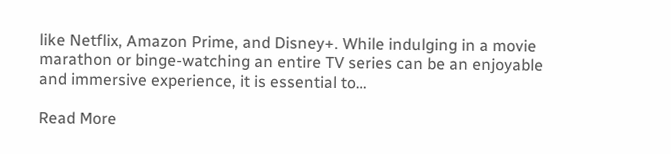like Netflix, Amazon Prime, and Disney+. While indulging in a movie marathon or binge-watching an entire TV series can be an enjoyable and immersive experience, it is essential to…

Read More